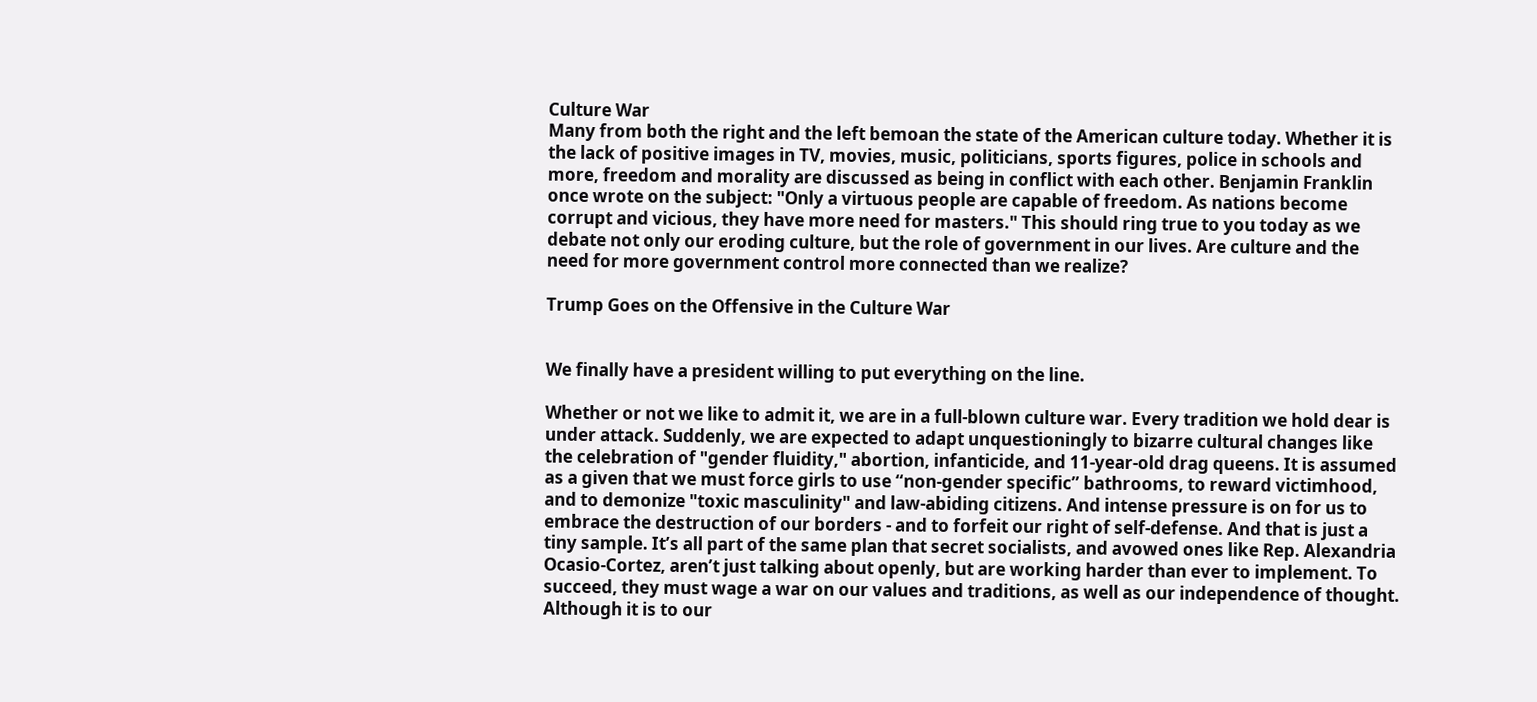Culture War
Many from both the right and the left bemoan the state of the American culture today. Whether it is the lack of positive images in TV, movies, music, politicians, sports figures, police in schools and more, freedom and morality are discussed as being in conflict with each other. Benjamin Franklin once wrote on the subject: "Only a virtuous people are capable of freedom. As nations become corrupt and vicious, they have more need for masters." This should ring true to you today as we debate not only our eroding culture, but the role of government in our lives. Are culture and the need for more government control more connected than we realize?

Trump Goes on the Offensive in the Culture War


We finally have a president willing to put everything on the line.

Whether or not we like to admit it, we are in a full-blown culture war. Every tradition we hold dear is under attack. Suddenly, we are expected to adapt unquestioningly to bizarre cultural changes like the celebration of "gender fluidity," abortion, infanticide, and 11-year-old drag queens. It is assumed as a given that we must force girls to use “non-gender specific” bathrooms, to reward victimhood, and to demonize "toxic masculinity" and law-abiding citizens. And intense pressure is on for us to embrace the destruction of our borders - and to forfeit our right of self-defense. And that is just a tiny sample. It’s all part of the same plan that secret socialists, and avowed ones like Rep. Alexandria Ocasio-Cortez, aren’t just talking about openly, but are working harder than ever to implement. To succeed, they must wage a war on our values and traditions, as well as our independence of thought. Although it is to our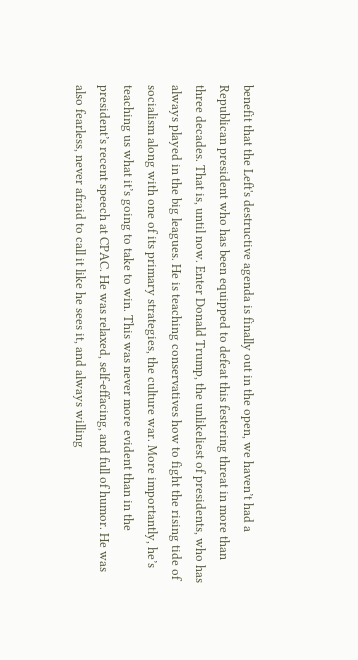benefit that the Left's destructive agenda is finally out in the open, we haven’t had a Republican president who has been equipped to defeat this festering threat in more than three decades. That is, until now. Enter Donald Trump, the unlikeliest of presidents, who has always played in the big leagues. He is teaching conservatives how to fight the rising tide of socialism along with one of its primary strategies, the culture war. More importantly, he’s teaching us what it’s going to take to win. This was never more evident than in the president’s recent speech at CPAC. He was relaxed, self-effacing, and full of humor. He was also fearless, never afraid to call it like he sees it, and always willing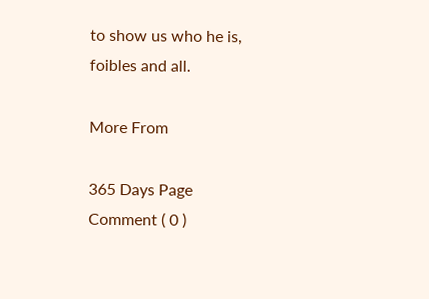to show us who he is, foibles and all.

More From

365 Days Page
Comment ( 0 )